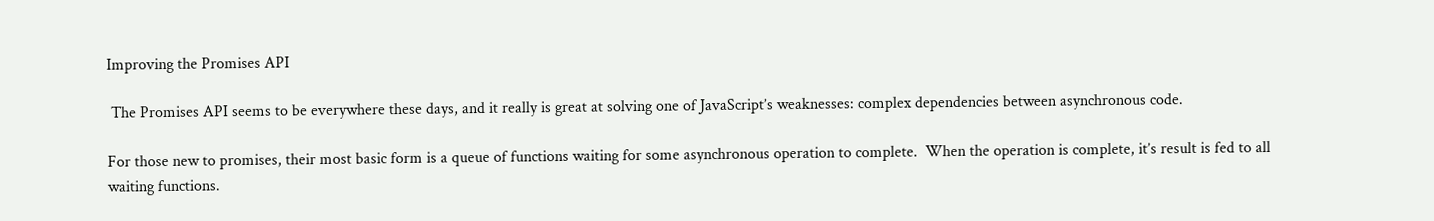Improving the Promises API

 The Promises API seems to be everywhere these days, and it really is great at solving one of JavaScript’s weaknesses: complex dependencies between asynchronous code.

For those new to promises, their most basic form is a queue of functions waiting for some asynchronous operation to complete.  When the operation is complete, it’s result is fed to all waiting functions.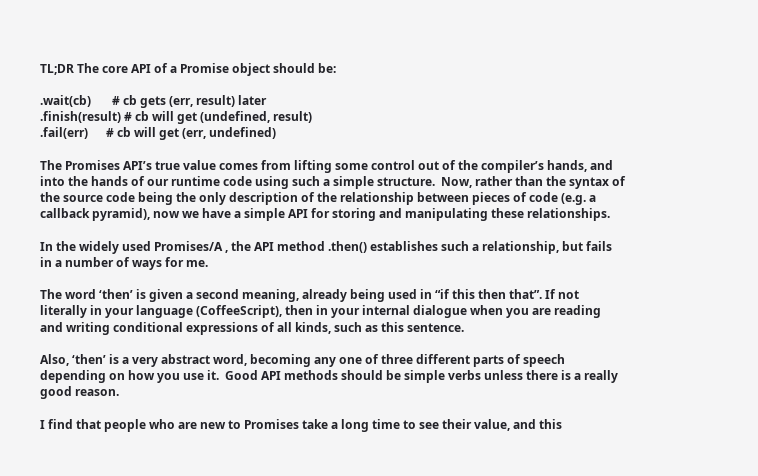TL;DR The core API of a Promise object should be:

.wait(cb)       # cb gets (err, result) later
.finish(result) # cb will get (undefined, result)
.fail(err)      # cb will get (err, undefined)

The Promises API’s true value comes from lifting some control out of the compiler’s hands, and into the hands of our runtime code using such a simple structure.  Now, rather than the syntax of the source code being the only description of the relationship between pieces of code (e.g. a callback pyramid), now we have a simple API for storing and manipulating these relationships.

In the widely used Promises/A , the API method .then() establishes such a relationship, but fails in a number of ways for me.

The word ‘then’ is given a second meaning, already being used in “if this then that”. If not literally in your language (CoffeeScript), then in your internal dialogue when you are reading and writing conditional expressions of all kinds, such as this sentence.

Also, ‘then’ is a very abstract word, becoming any one of three different parts of speech depending on how you use it.  Good API methods should be simple verbs unless there is a really good reason.

I find that people who are new to Promises take a long time to see their value, and this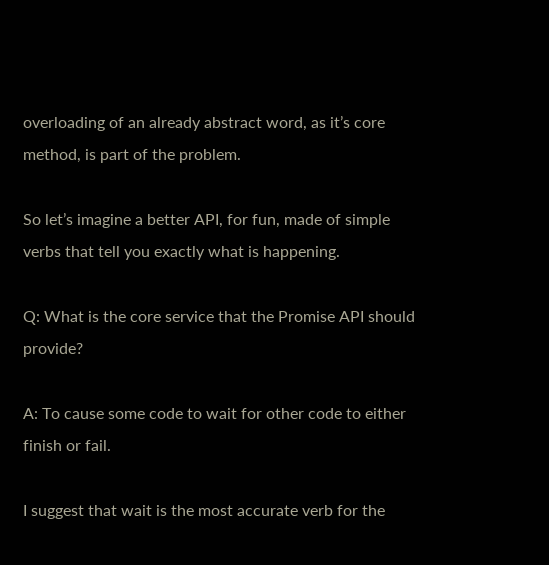overloading of an already abstract word, as it’s core method, is part of the problem.

So let’s imagine a better API, for fun, made of simple verbs that tell you exactly what is happening.

Q: What is the core service that the Promise API should provide?

A: To cause some code to wait for other code to either finish or fail.

I suggest that wait is the most accurate verb for the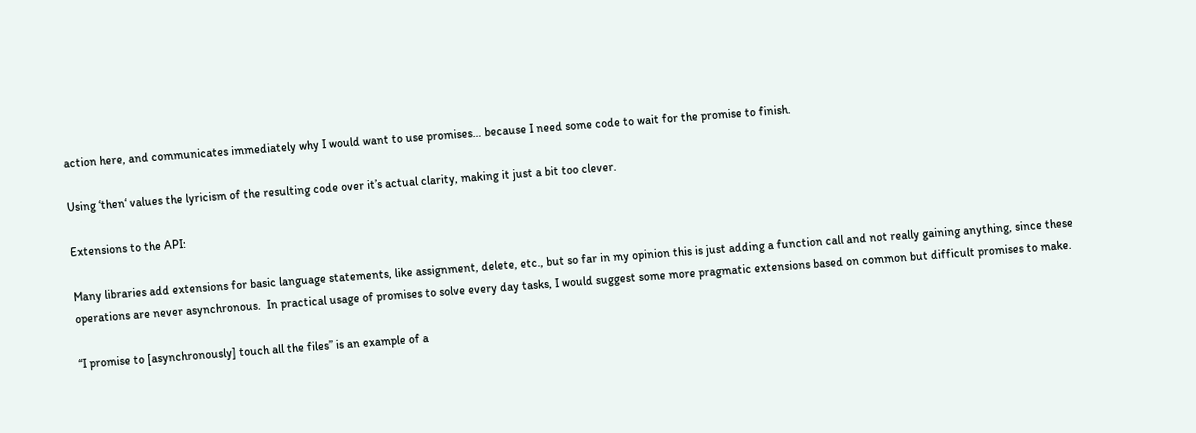action here, and communicates immediately why I would want to use promises… because I need some code to wait for the promise to finish.

Using ‘then‘ values the lyricism of the resulting code over it’s actual clarity, making it just a bit too clever.

Extensions to the API:

Many libraries add extensions for basic language statements, like assignment, delete, etc., but so far in my opinion this is just adding a function call and not really gaining anything, since these operations are never asynchronous.  In practical usage of promises to solve every day tasks, I would suggest some more pragmatic extensions based on common but difficult promises to make.

“I promise to [asynchronously] touch all the files” is an example of a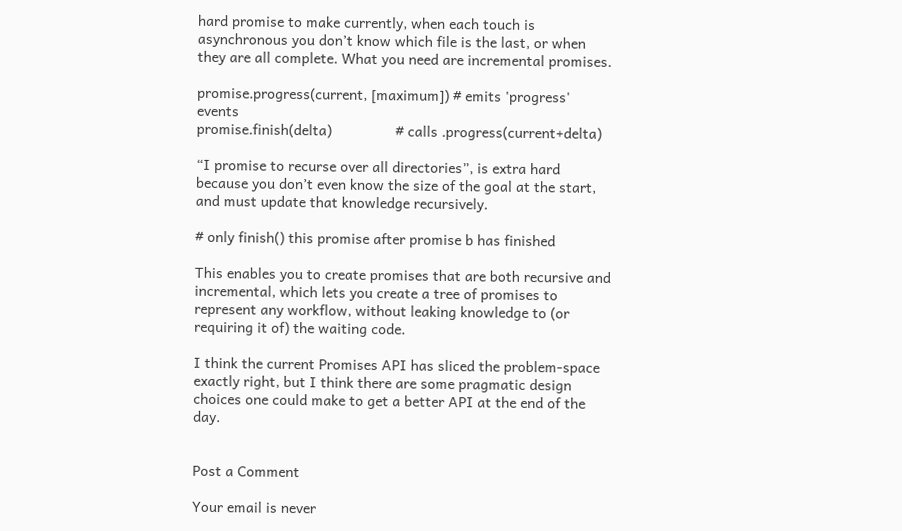hard promise to make currently, when each touch is asynchronous you don’t know which file is the last, or when they are all complete. What you need are incremental promises.

promise.progress(current, [maximum]) # emits 'progress' events
promise.finish(delta)                # calls .progress(current+delta)

“I promise to recurse over all directories”, is extra hard because you don’t even know the size of the goal at the start, and must update that knowledge recursively.

# only finish() this promise after promise b has finished

This enables you to create promises that are both recursive and incremental, which lets you create a tree of promises to represent any workflow, without leaking knowledge to (or requiring it of) the waiting code.

I think the current Promises API has sliced the problem-space exactly right, but I think there are some pragmatic design choices one could make to get a better API at the end of the day.


Post a Comment

Your email is never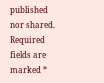published nor shared. Required fields are marked *